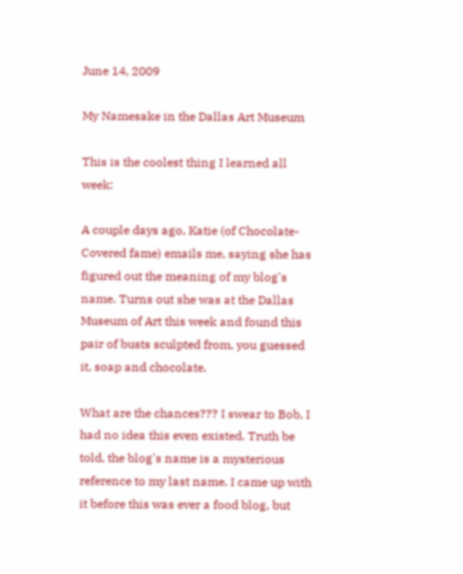June 14, 2009

My Namesake in the Dallas Art Museum

This is the coolest thing I learned all week:

A couple days ago, Katie (of Chocolate-Covered fame) emails me, saying she has figured out the meaning of my blog's name. Turns out she was at the Dallas Museum of Art this week and found this pair of busts sculpted from, you guessed it, soap and chocolate.

What are the chances??? I swear to Bob, I had no idea this even existed. Truth be told, the blog's name is a mysterious reference to my last name. I came up with it before this was ever a food blog, but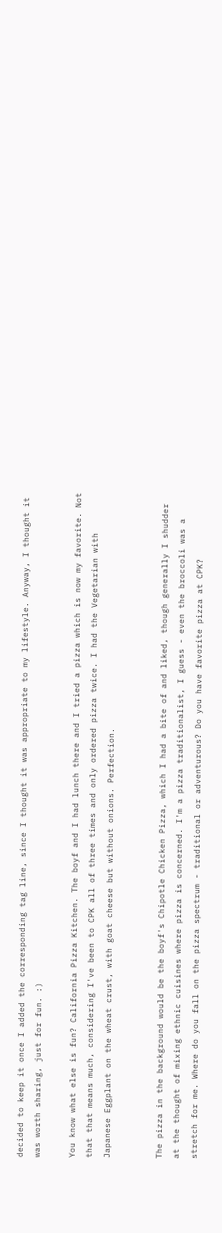decided to keep it once I added the corresponding tag line, since I thought it was appropriate to my lifestyle. Anyway, I thought it was worth sharing, just for fun. :)

You know what else is fun? California Pizza Kitchen. The boyf and I had lunch there and I tried a pizza which is now my favorite. Not that that means much, considering I've been to CPK all of three times and only ordered pizza twice. I had the Vegetarian with Japanese Eggplant on the wheat crust, with goat cheese but without onions. Perfection.


The pizza in the background would be the boyf's Chipotle Chicken Pizza, which I had a bite of and liked, though generally I shudder at the thought of mixing ethnic cuisines where pizza is concerned. I'm a pizza traditionalist, I guess - even the broccoli was a stretch for me. Where do you fall on the pizza spectrum - traditional or adventurous? Do you have favorite pizza at CPK?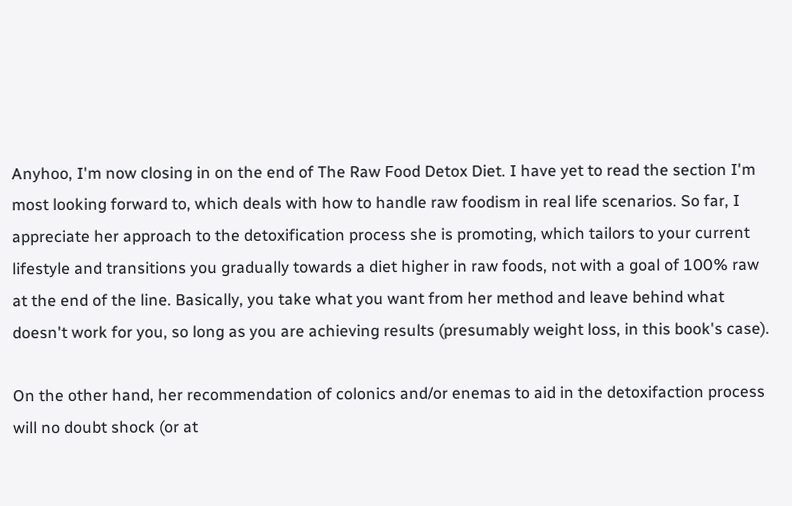Anyhoo, I'm now closing in on the end of The Raw Food Detox Diet. I have yet to read the section I'm most looking forward to, which deals with how to handle raw foodism in real life scenarios. So far, I appreciate her approach to the detoxification process she is promoting, which tailors to your current lifestyle and transitions you gradually towards a diet higher in raw foods, not with a goal of 100% raw at the end of the line. Basically, you take what you want from her method and leave behind what doesn't work for you, so long as you are achieving results (presumably weight loss, in this book's case).

On the other hand, her recommendation of colonics and/or enemas to aid in the detoxifaction process will no doubt shock (or at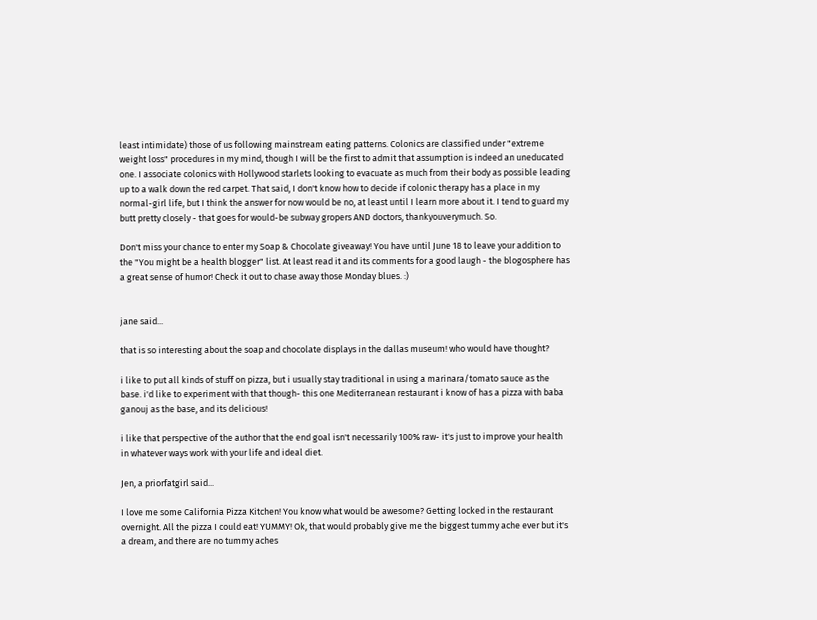least intimidate) those of us following mainstream eating patterns. Colonics are classified under "extreme weight loss" procedures in my mind, though I will be the first to admit that assumption is indeed an uneducated one. I associate colonics with Hollywood starlets looking to evacuate as much from their body as possible leading up to a walk down the red carpet. That said, I don't know how to decide if colonic therapy has a place in my normal-girl life, but I think the answer for now would be no, at least until I learn more about it. I tend to guard my butt pretty closely - that goes for would-be subway gropers AND doctors, thankyouverymuch. So.

Don't miss your chance to enter my Soap & Chocolate giveaway! You have until June 18 to leave your addition to the "You might be a health blogger" list. At least read it and its comments for a good laugh - the blogosphere has a great sense of humor! Check it out to chase away those Monday blues. :)


jane said...

that is so interesting about the soap and chocolate displays in the dallas museum! who would have thought?

i like to put all kinds of stuff on pizza, but i usually stay traditional in using a marinara/tomato sauce as the base. i'd like to experiment with that though- this one Mediterranean restaurant i know of has a pizza with baba ganouj as the base, and its delicious!

i like that perspective of the author that the end goal isn't necessarily 100% raw- it's just to improve your health in whatever ways work with your life and ideal diet.

Jen, a priorfatgirl said...

I love me some California Pizza Kitchen! You know what would be awesome? Getting locked in the restaurant overnight. All the pizza I could eat! YUMMY! Ok, that would probably give me the biggest tummy ache ever but it's a dream, and there are no tummy aches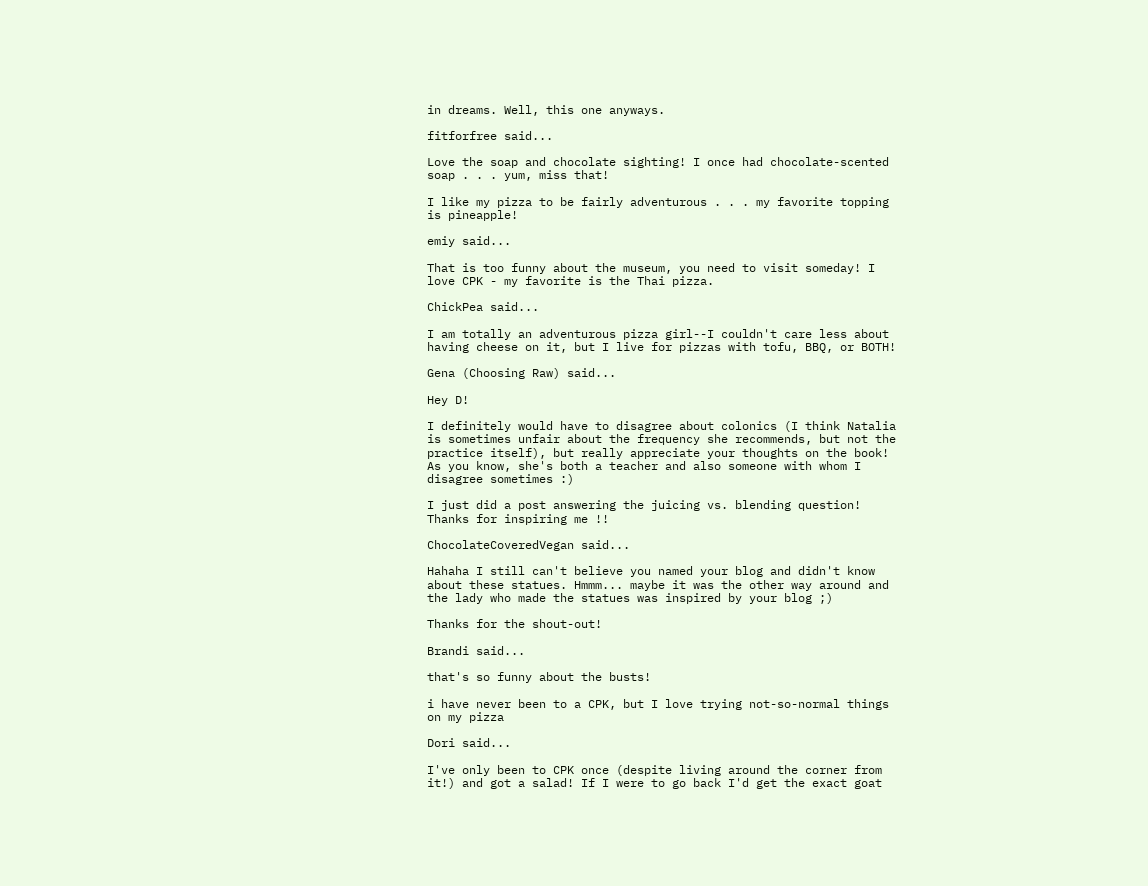in dreams. Well, this one anyways.

fitforfree said...

Love the soap and chocolate sighting! I once had chocolate-scented soap . . . yum, miss that!

I like my pizza to be fairly adventurous . . . my favorite topping is pineapple!

emiy said...

That is too funny about the museum, you need to visit someday! I love CPK - my favorite is the Thai pizza.

ChickPea said...

I am totally an adventurous pizza girl--I couldn't care less about having cheese on it, but I live for pizzas with tofu, BBQ, or BOTH!

Gena (Choosing Raw) said...

Hey D!

I definitely would have to disagree about colonics (I think Natalia is sometimes unfair about the frequency she recommends, but not the practice itself), but really appreciate your thoughts on the book! As you know, she's both a teacher and also someone with whom I disagree sometimes :)

I just did a post answering the juicing vs. blending question! Thanks for inspiring me !!

ChocolateCoveredVegan said...

Hahaha I still can't believe you named your blog and didn't know about these statues. Hmmm... maybe it was the other way around and the lady who made the statues was inspired by your blog ;)

Thanks for the shout-out!

Brandi said...

that's so funny about the busts!

i have never been to a CPK, but I love trying not-so-normal things on my pizza

Dori said...

I've only been to CPK once (despite living around the corner from it!) and got a salad! If I were to go back I'd get the exact goat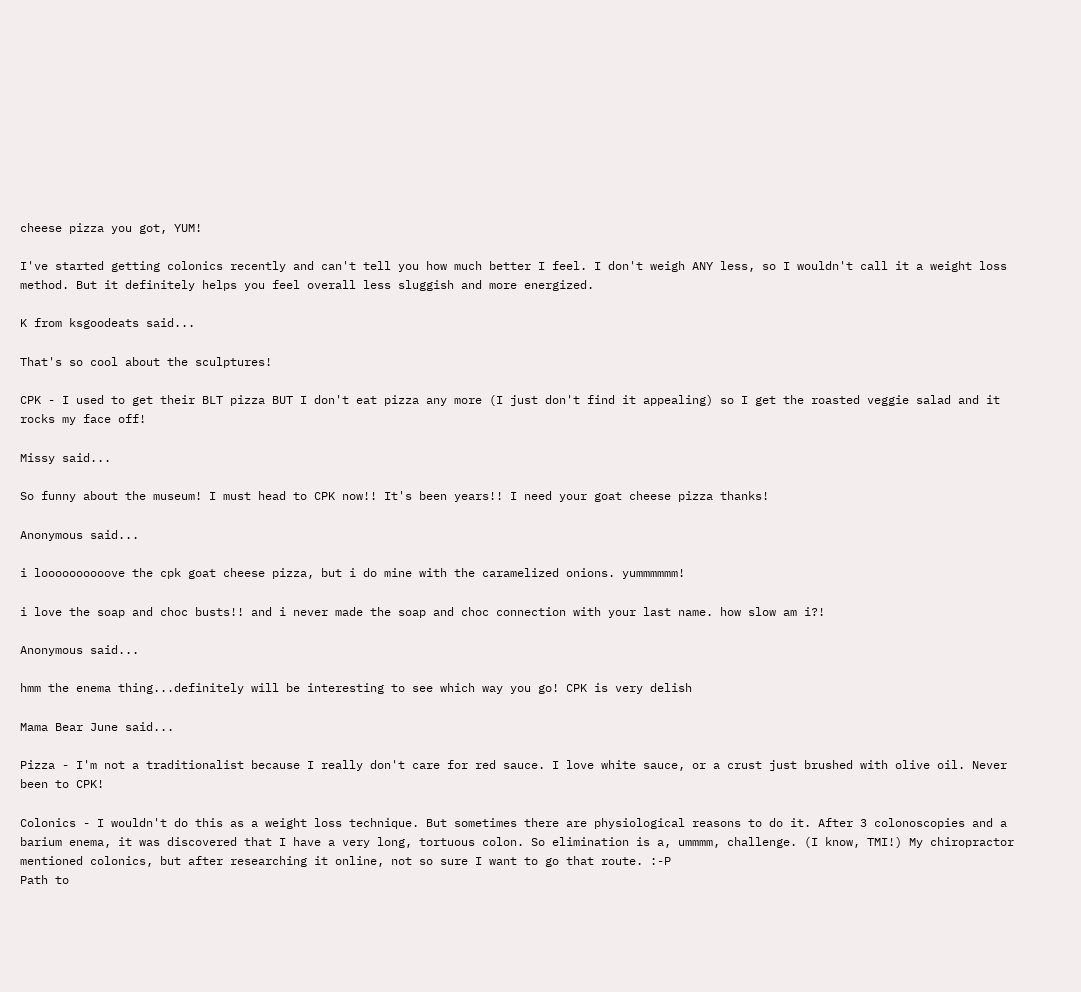cheese pizza you got, YUM!

I've started getting colonics recently and can't tell you how much better I feel. I don't weigh ANY less, so I wouldn't call it a weight loss method. But it definitely helps you feel overall less sluggish and more energized.

K from ksgoodeats said...

That's so cool about the sculptures!

CPK - I used to get their BLT pizza BUT I don't eat pizza any more (I just don't find it appealing) so I get the roasted veggie salad and it rocks my face off!

Missy said...

So funny about the museum! I must head to CPK now!! It's been years!! I need your goat cheese pizza thanks!

Anonymous said...

i loooooooooove the cpk goat cheese pizza, but i do mine with the caramelized onions. yummmmmm!

i love the soap and choc busts!! and i never made the soap and choc connection with your last name. how slow am i?!

Anonymous said...

hmm the enema thing...definitely will be interesting to see which way you go! CPK is very delish

Mama Bear June said...

Pizza - I'm not a traditionalist because I really don't care for red sauce. I love white sauce, or a crust just brushed with olive oil. Never been to CPK!

Colonics - I wouldn't do this as a weight loss technique. But sometimes there are physiological reasons to do it. After 3 colonoscopies and a barium enema, it was discovered that I have a very long, tortuous colon. So elimination is a, ummmm, challenge. (I know, TMI!) My chiropractor mentioned colonics, but after researching it online, not so sure I want to go that route. :-P
Path to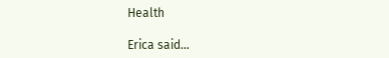Health

Erica said...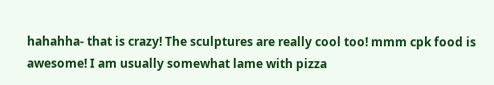hahahha- that is crazy! The sculptures are really cool too! mmm cpk food is awesome! I am usually somewhat lame with pizza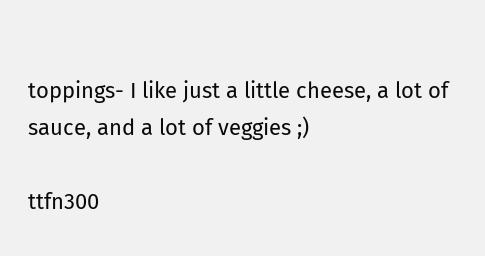toppings- I like just a little cheese, a lot of sauce, and a lot of veggies ;)

ttfn300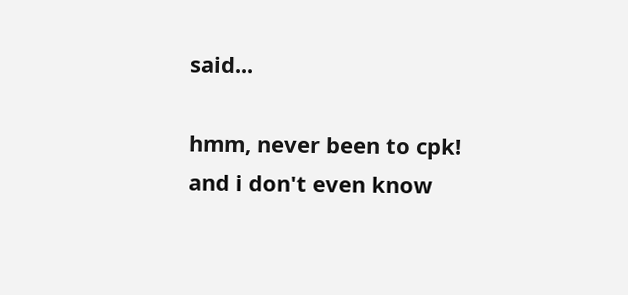said...

hmm, never been to cpk! and i don't even know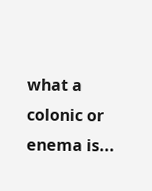what a colonic or enema is...